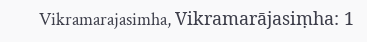Vikramarajasimha, Vikramarājasiṃha: 1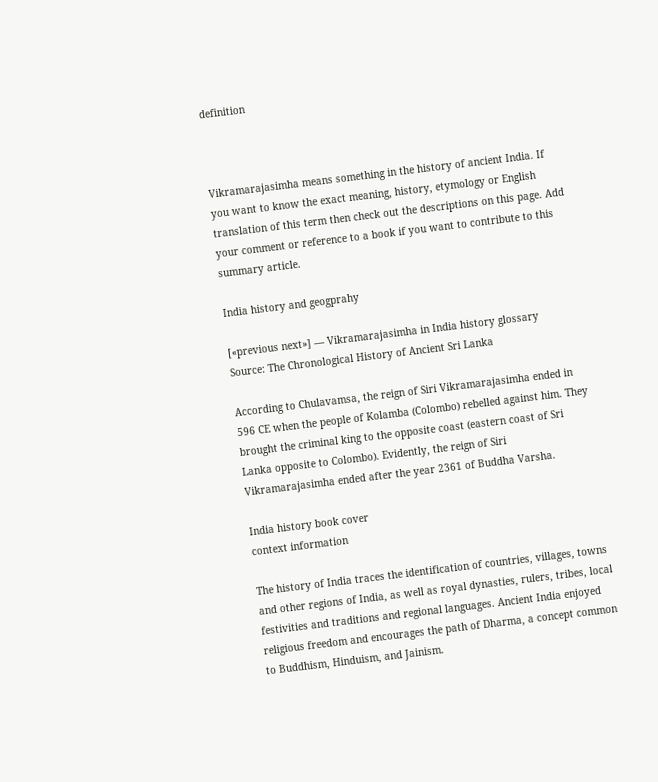definition



Vikramarajasimha means something in the history of ancient India. If you want to know the exact meaning, history, etymology or English translation of this term then check out the descriptions on this page. Add your comment or reference to a book if you want to contribute to this summary article.

India history and geogprahy

[«previous next»] — Vikramarajasimha in India history glossary
Source: The Chronological History of Ancient Sri Lanka

According to Chulavamsa, the reign of Siri Vikramarajasimha ended in 596 CE when the people of Kolamba (Colombo) rebelled against him. They brought the criminal king to the opposite coast (eastern coast of Sri Lanka opposite to Colombo). Evidently, the reign of Siri Vikramarajasimha ended after the year 2361 of Buddha Varsha.

India history book cover
context information

The history of India traces the identification of countries, villages, towns and other regions of India, as well as royal dynasties, rulers, tribes, local festivities and traditions and regional languages. Ancient India enjoyed religious freedom and encourages the path of Dharma, a concept common to Buddhism, Hinduism, and Jainism.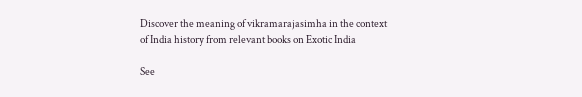Discover the meaning of vikramarajasimha in the context of India history from relevant books on Exotic India

See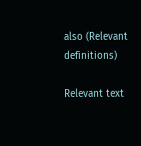also (Relevant definitions)

Relevant text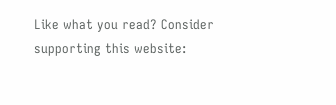Like what you read? Consider supporting this website: